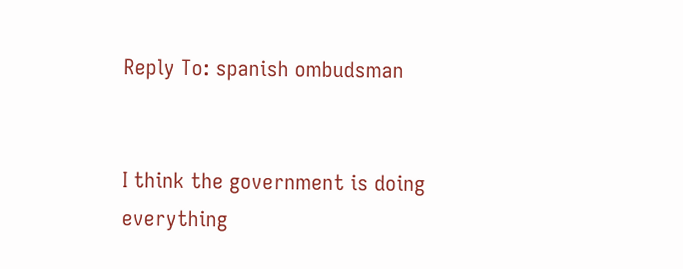Reply To: spanish ombudsman


I think the government is doing everything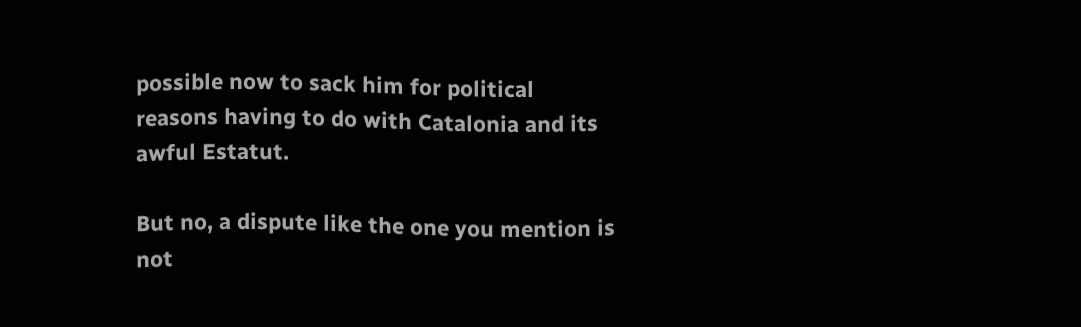possible now to sack him for political reasons having to do with Catalonia and its awful Estatut.

But no, a dispute like the one you mention is not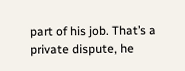part of his job. That’s a private dispute, he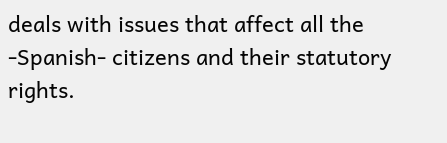deals with issues that affect all the -Spanish- citizens and their statutory rights.